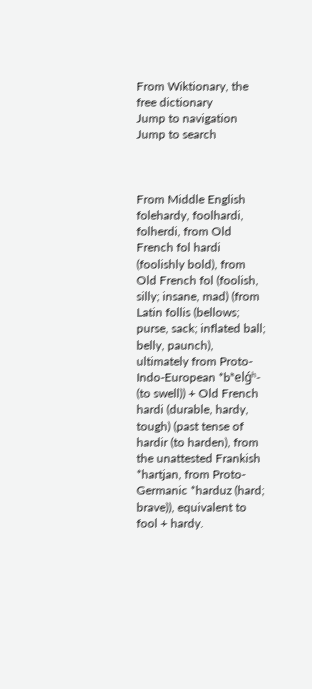From Wiktionary, the free dictionary
Jump to navigation Jump to search



From Middle English folehardy, foolhardi, folherdi, from Old French fol hardi (foolishly bold), from Old French fol (foolish, silly; insane, mad) (from Latin follis (bellows; purse, sack; inflated ball; belly, paunch), ultimately from Proto-Indo-European *bʰelǵʰ- (to swell)) + Old French hardi (durable, hardy, tough) (past tense of hardir (to harden), from the unattested Frankish *hartjan, from Proto-Germanic *harduz (hard; brave)), equivalent to fool + hardy.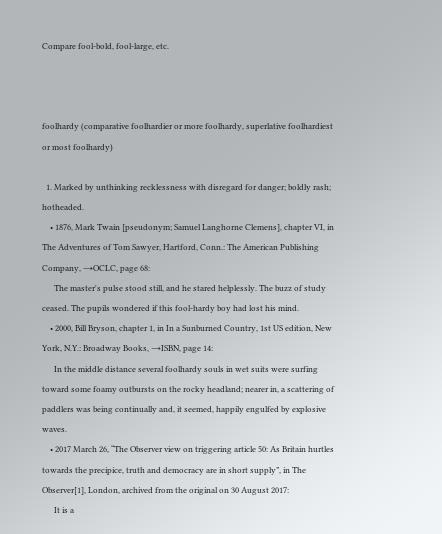Compare fool-bold, fool-large, etc.



foolhardy (comparative foolhardier or more foolhardy, superlative foolhardiest or most foolhardy)

  1. Marked by unthinking recklessness with disregard for danger; boldly rash; hotheaded.
    • 1876, Mark Twain [pseudonym; Samuel Langhorne Clemens], chapter VI, in The Adventures of Tom Sawyer, Hartford, Conn.: The American Publishing Company, →OCLC, page 68:
      The master's pulse stood still, and he stared helplessly. The buzz of study ceased. The pupils wondered if this fool-hardy boy had lost his mind.
    • 2000, Bill Bryson, chapter 1, in In a Sunburned Country, 1st US edition, New York, N.Y.: Broadway Books, →ISBN, page 14:
      In the middle distance several foolhardy souls in wet suits were surfing toward some foamy outbursts on the rocky headland; nearer in, a scattering of paddlers was being continually and, it seemed, happily engulfed by explosive waves.
    • 2017 March 26, “The Observer view on triggering article 50: As Britain hurtles towards the precipice, truth and democracy are in short supply”, in The Observer[1], London, archived from the original on 30 August 2017:
      It is a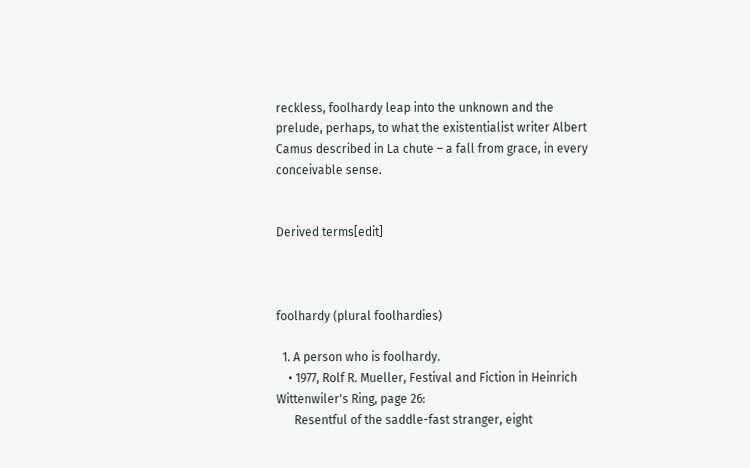reckless, foolhardy leap into the unknown and the prelude, perhaps, to what the existentialist writer Albert Camus described in La chute – a fall from grace, in every conceivable sense.


Derived terms[edit]



foolhardy (plural foolhardies)

  1. A person who is foolhardy.
    • 1977, Rolf R. Mueller, Festival and Fiction in Heinrich Wittenwiler's Ring, page 26:
      Resentful of the saddle-fast stranger, eight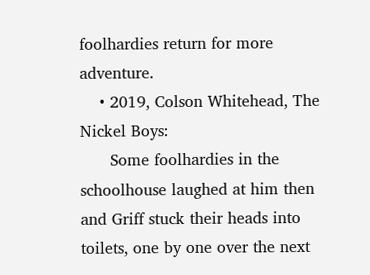foolhardies return for more adventure.
    • 2019, Colson Whitehead, The Nickel Boys:
      Some foolhardies in the schoolhouse laughed at him then and Griff stuck their heads into toilets, one by one over the next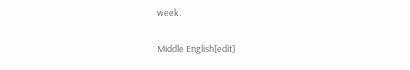week.

Middle English[edit]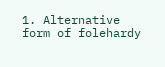1. Alternative form of folehardy